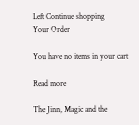Left Continue shopping
Your Order

You have no items in your cart

Read more

The Jinn, Magic and the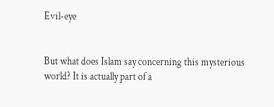Evil-eye


But what does Islam say concerning this mysterious world? It is actually part of a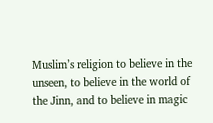Muslim’s religion to believe in the unseen, to believe in the world of the Jinn, and to believe in magic